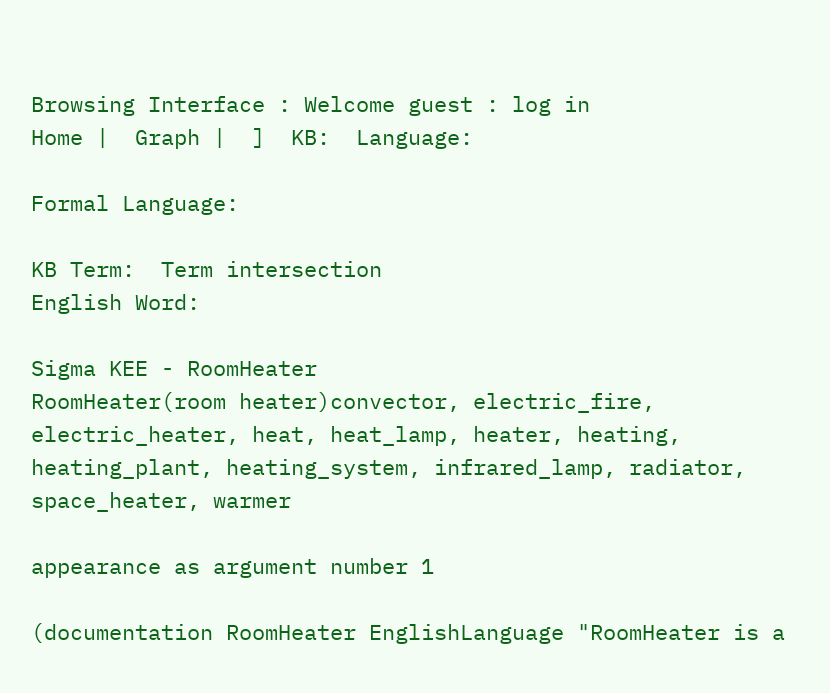Browsing Interface : Welcome guest : log in
Home |  Graph |  ]  KB:  Language:

Formal Language:

KB Term:  Term intersection
English Word:

Sigma KEE - RoomHeater
RoomHeater(room heater)convector, electric_fire, electric_heater, heat, heat_lamp, heater, heating, heating_plant, heating_system, infrared_lamp, radiator, space_heater, warmer

appearance as argument number 1

(documentation RoomHeater EnglishLanguage "RoomHeater is a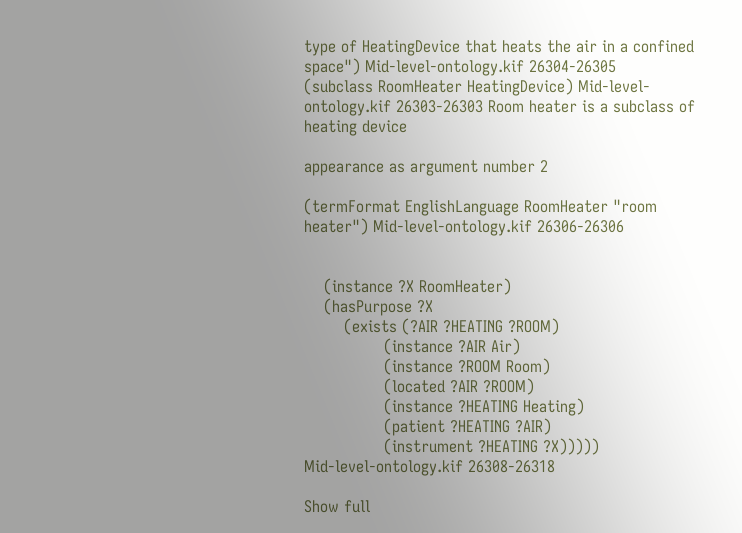type of HeatingDevice that heats the air in a confined space") Mid-level-ontology.kif 26304-26305
(subclass RoomHeater HeatingDevice) Mid-level-ontology.kif 26303-26303 Room heater is a subclass of heating device

appearance as argument number 2

(termFormat EnglishLanguage RoomHeater "room heater") Mid-level-ontology.kif 26306-26306


    (instance ?X RoomHeater)
    (hasPurpose ?X
        (exists (?AIR ?HEATING ?ROOM)
                (instance ?AIR Air)
                (instance ?ROOM Room)
                (located ?AIR ?ROOM)
                (instance ?HEATING Heating)
                (patient ?HEATING ?AIR)
                (instrument ?HEATING ?X)))))
Mid-level-ontology.kif 26308-26318

Show full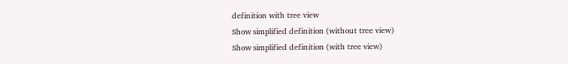definition with tree view
Show simplified definition (without tree view)
Show simplified definition (with tree view)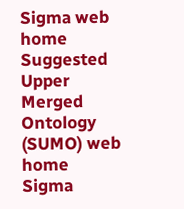Sigma web home      Suggested Upper Merged Ontology (SUMO) web home
Sigma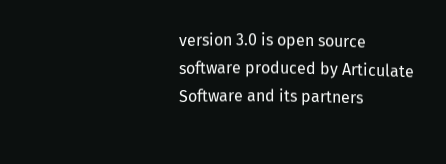version 3.0 is open source software produced by Articulate Software and its partners